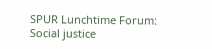SPUR Lunchtime Forum: Social justice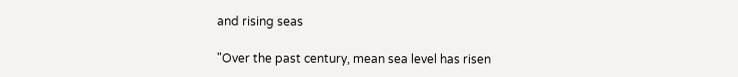and rising seas

"Over the past century, mean sea level has risen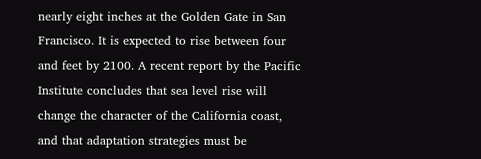nearly eight inches at the Golden Gate in San Francisco. It is expected to rise between four and feet by 2100. A recent report by the Pacific Institute concludes that sea level rise will change the character of the California coast, and that adaptation strategies must be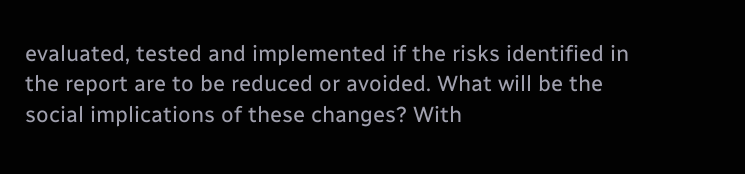evaluated, tested and implemented if the risks identified in the report are to be reduced or avoided. What will be the social implications of these changes? With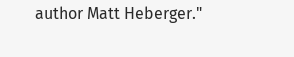author Matt Heberger."